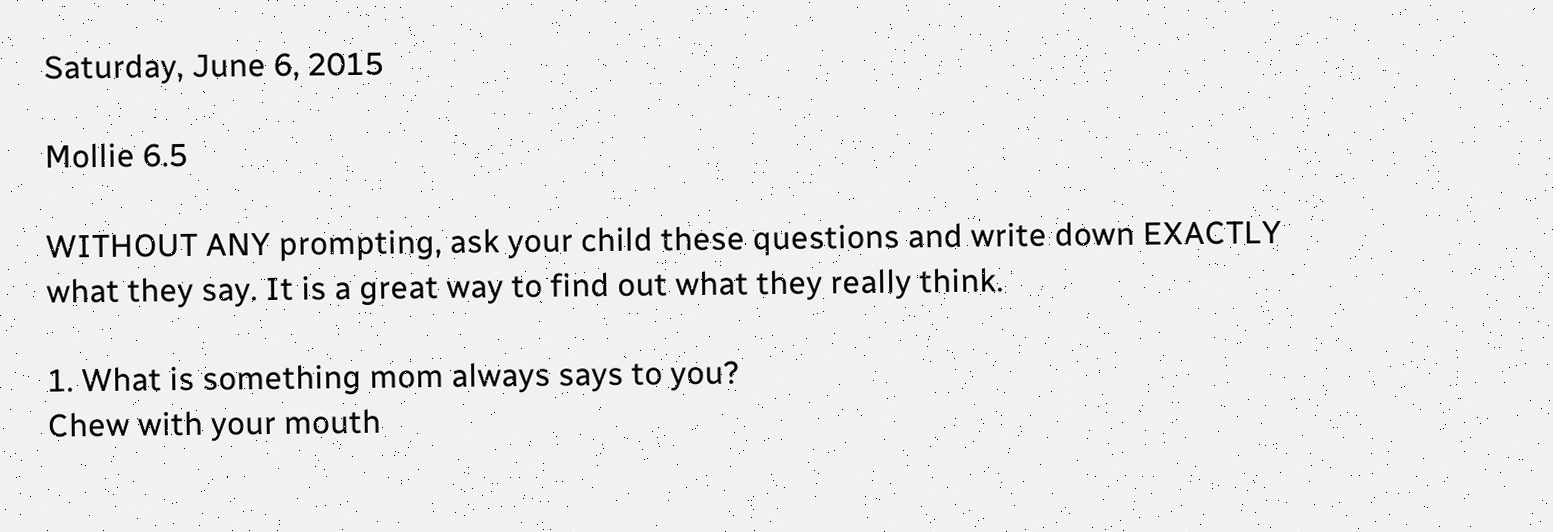Saturday, June 6, 2015

Mollie 6.5

WITHOUT ANY prompting, ask your child these questions and write down EXACTLY what they say. It is a great way to find out what they really think.

1. What is something mom always says to you?
Chew with your mouth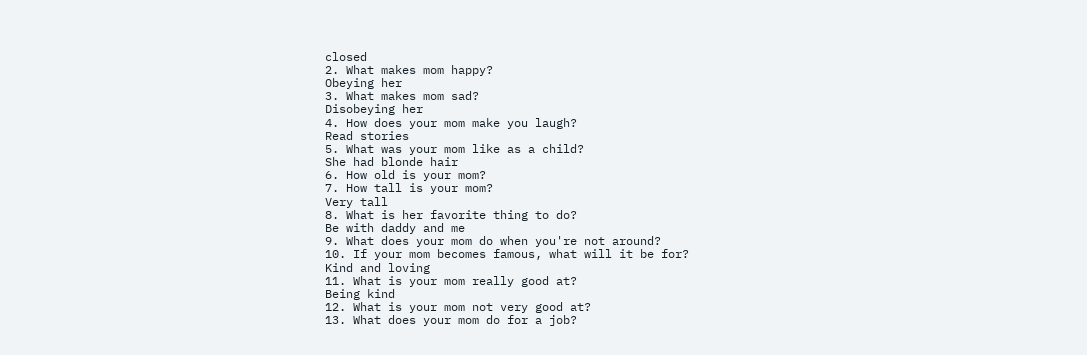closed
2. What makes mom happy?
Obeying her
3. What makes mom sad?
Disobeying her
4. How does your mom make you laugh?
Read stories
5. What was your mom like as a child?
She had blonde hair
6. How old is your mom?
7. How tall is your mom?
Very tall
8. What is her favorite thing to do?
Be with daddy and me
9. What does your mom do when you're not around?
10. If your mom becomes famous, what will it be for?
Kind and loving
11. What is your mom really good at?
Being kind
12. What is your mom not very good at?
13. What does your mom do for a job?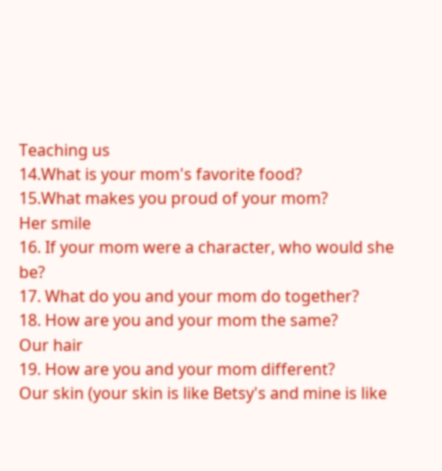Teaching us
14.What is your mom's favorite food?
15.What makes you proud of your mom?
Her smile
16. If your mom were a character, who would she be?
17. What do you and your mom do together?
18. How are you and your mom the same?
Our hair
19. How are you and your mom different?
Our skin (your skin is like Betsy's and mine is like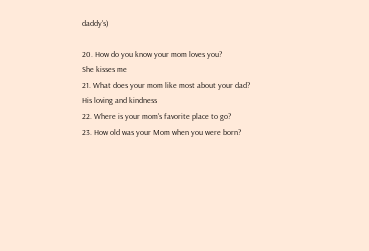daddy's)

20. How do you know your mom loves you?
She kisses me
21. What does your mom like most about your dad?
His loving and kindness
22. Where is your mom's favorite place to go?
23. How old was your Mom when you were born?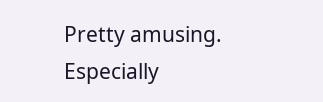Pretty amusing. Especially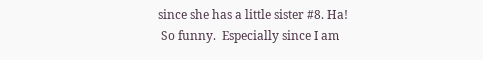since she has a little sister #8. Ha!
 So funny.  Especially since I am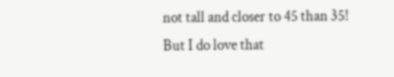not tall and closer to 45 than 35!
But I do love that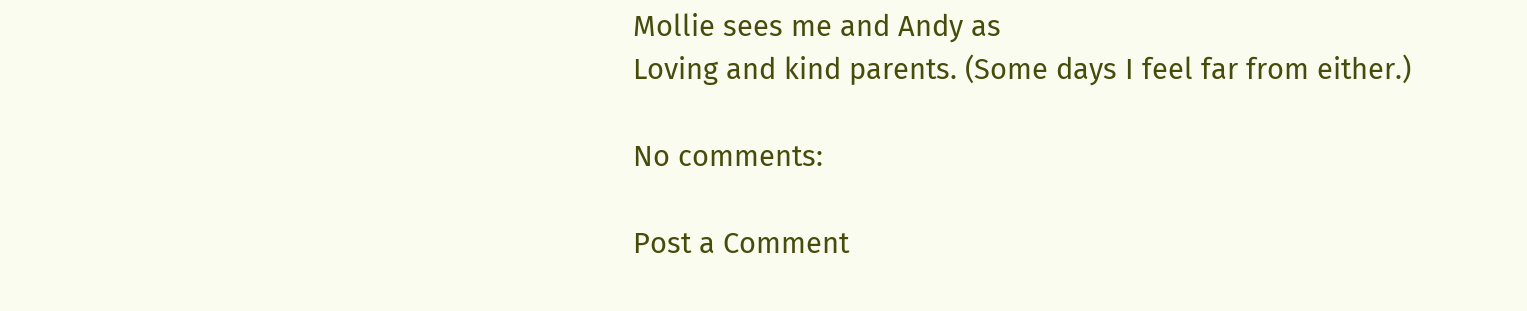Mollie sees me and Andy as
Loving and kind parents. (Some days I feel far from either.)

No comments:

Post a Comment